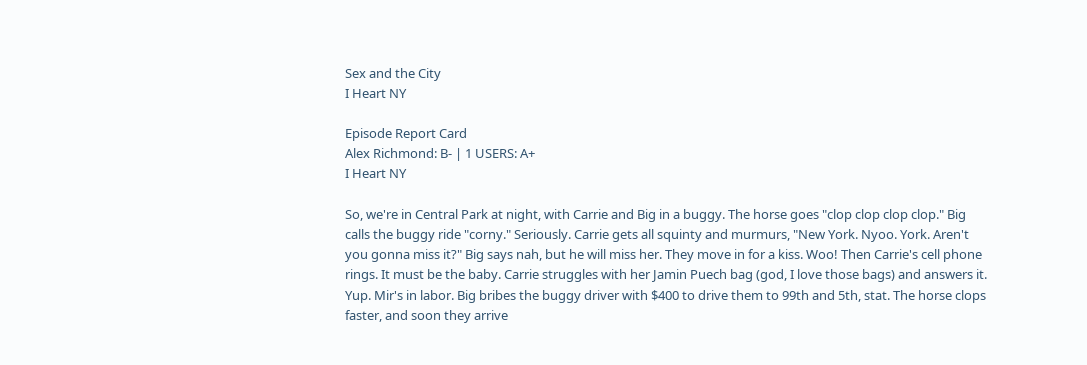Sex and the City
I Heart NY

Episode Report Card
Alex Richmond: B- | 1 USERS: A+
I Heart NY

So, we're in Central Park at night, with Carrie and Big in a buggy. The horse goes "clop clop clop clop." Big calls the buggy ride "corny." Seriously. Carrie gets all squinty and murmurs, "New York. Nyoo. York. Aren't you gonna miss it?" Big says nah, but he will miss her. They move in for a kiss. Woo! Then Carrie's cell phone rings. It must be the baby. Carrie struggles with her Jamin Puech bag (god, I love those bags) and answers it. Yup. Mir's in labor. Big bribes the buggy driver with $400 to drive them to 99th and 5th, stat. The horse clops faster, and soon they arrive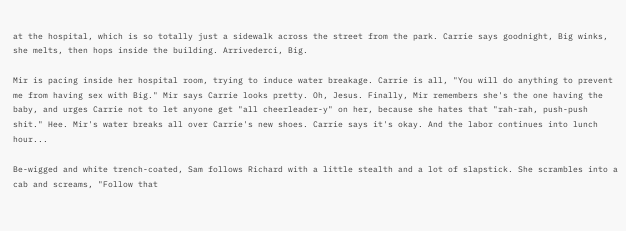at the hospital, which is so totally just a sidewalk across the street from the park. Carrie says goodnight, Big winks, she melts, then hops inside the building. Arrivederci, Big.

Mir is pacing inside her hospital room, trying to induce water breakage. Carrie is all, "You will do anything to prevent me from having sex with Big." Mir says Carrie looks pretty. Oh, Jesus. Finally, Mir remembers she's the one having the baby, and urges Carrie not to let anyone get "all cheerleader-y" on her, because she hates that "rah-rah, push-push shit." Hee. Mir's water breaks all over Carrie's new shoes. Carrie says it's okay. And the labor continues into lunch hour...

Be-wigged and white trench-coated, Sam follows Richard with a little stealth and a lot of slapstick. She scrambles into a cab and screams, "Follow that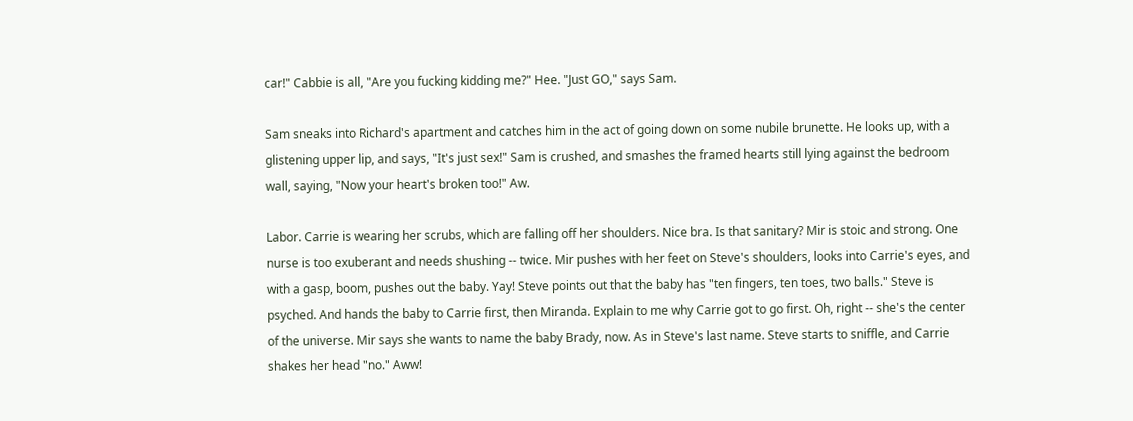car!" Cabbie is all, "Are you fucking kidding me?" Hee. "Just GO," says Sam.

Sam sneaks into Richard's apartment and catches him in the act of going down on some nubile brunette. He looks up, with a glistening upper lip, and says, "It's just sex!" Sam is crushed, and smashes the framed hearts still lying against the bedroom wall, saying, "Now your heart's broken too!" Aw.

Labor. Carrie is wearing her scrubs, which are falling off her shoulders. Nice bra. Is that sanitary? Mir is stoic and strong. One nurse is too exuberant and needs shushing -- twice. Mir pushes with her feet on Steve's shoulders, looks into Carrie's eyes, and with a gasp, boom, pushes out the baby. Yay! Steve points out that the baby has "ten fingers, ten toes, two balls." Steve is psyched. And hands the baby to Carrie first, then Miranda. Explain to me why Carrie got to go first. Oh, right -- she's the center of the universe. Mir says she wants to name the baby Brady, now. As in Steve's last name. Steve starts to sniffle, and Carrie shakes her head "no." Aww!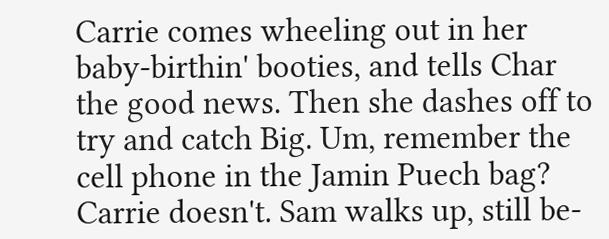Carrie comes wheeling out in her baby-birthin' booties, and tells Char the good news. Then she dashes off to try and catch Big. Um, remember the cell phone in the Jamin Puech bag? Carrie doesn't. Sam walks up, still be-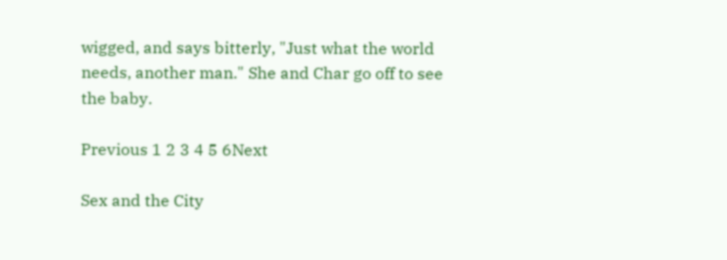wigged, and says bitterly, "Just what the world needs, another man." She and Char go off to see the baby.

Previous 1 2 3 4 5 6Next

Sex and the City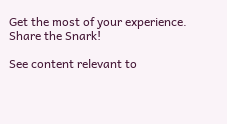Get the most of your experience.
Share the Snark!

See content relevant to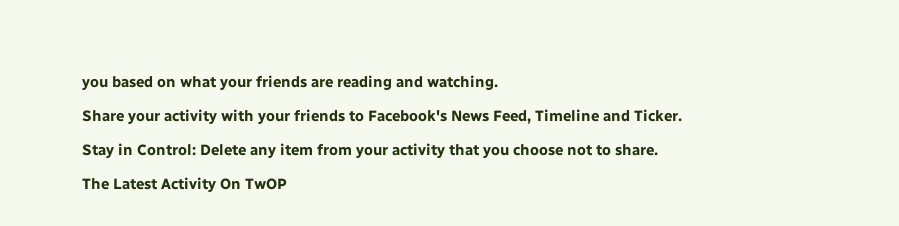you based on what your friends are reading and watching.

Share your activity with your friends to Facebook's News Feed, Timeline and Ticker.

Stay in Control: Delete any item from your activity that you choose not to share.

The Latest Activity On TwOP